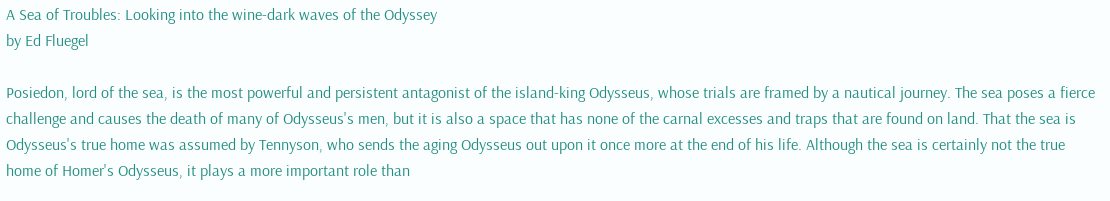A Sea of Troubles: Looking into the wine-dark waves of the Odyssey
by Ed Fluegel

Posiedon, lord of the sea, is the most powerful and persistent antagonist of the island-king Odysseus, whose trials are framed by a nautical journey. The sea poses a fierce challenge and causes the death of many of Odysseus's men, but it is also a space that has none of the carnal excesses and traps that are found on land. That the sea is Odysseus's true home was assumed by Tennyson, who sends the aging Odysseus out upon it once more at the end of his life. Although the sea is certainly not the true home of Homer's Odysseus, it plays a more important role than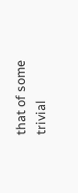that of some trivial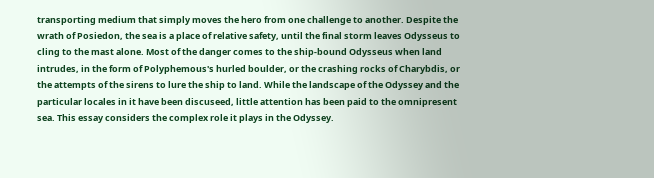transporting medium that simply moves the hero from one challenge to another. Despite the wrath of Posiedon, the sea is a place of relative safety, until the final storm leaves Odysseus to cling to the mast alone. Most of the danger comes to the ship-bound Odysseus when land intrudes, in the form of Polyphemous's hurled boulder, or the crashing rocks of Charybdis, or the attempts of the sirens to lure the ship to land. While the landscape of the Odyssey and the particular locales in it have been discuseed, little attention has been paid to the omnipresent sea. This essay considers the complex role it plays in the Odyssey.